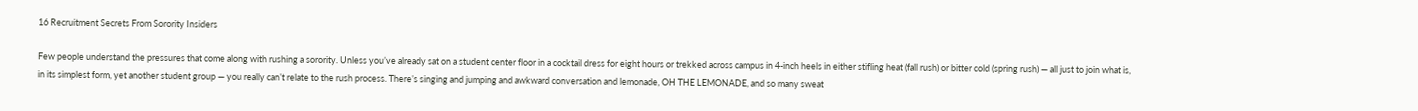16 Recruitment Secrets From Sorority Insiders

Few people understand the pressures that come along with rushing a sorority. Unless you’ve already sat on a student center floor in a cocktail dress for eight hours or trekked across campus in 4-inch heels in either stifling heat (fall rush) or bitter cold (spring rush) — all just to join what is, in its simplest form, yet another student group — you really can’t relate to the rush process. There’s singing and jumping and awkward conversation and lemonade, OH THE LEMONADE, and so many sweat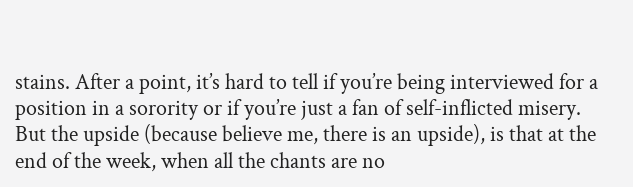stains. After a point, it’s hard to tell if you’re being interviewed for a position in a sorority or if you’re just a fan of self-inflicted misery.
But the upside (because believe me, there is an upside), is that at the end of the week, when all the chants are no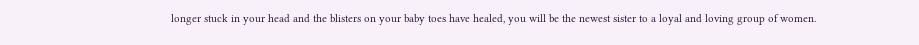longer stuck in your head and the blisters on your baby toes have healed, you will be the newest sister to a loyal and loving group of women.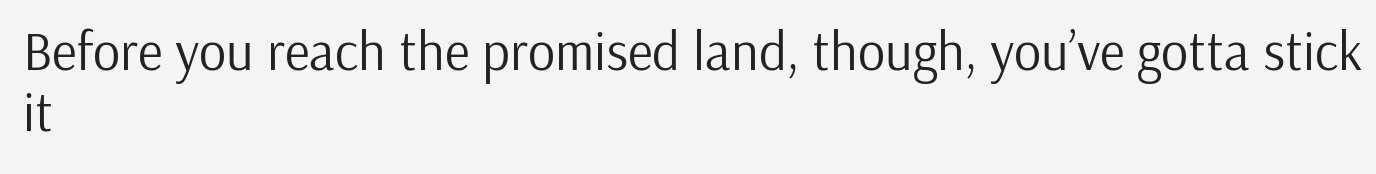Before you reach the promised land, though, you’ve gotta stick it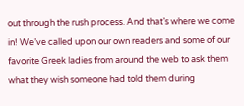out through the rush process. And that’s where we come in! We’ve called upon our own readers and some of our favorite Greek ladies from around the web to ask them what they wish someone had told them during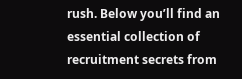rush. Below you’ll find an essential collection of recruitment secrets from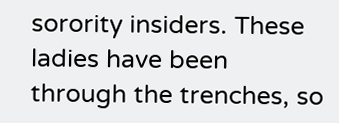sorority insiders. These ladies have been through the trenches, so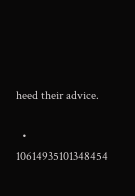heed their advice.

  • 10614935101348454